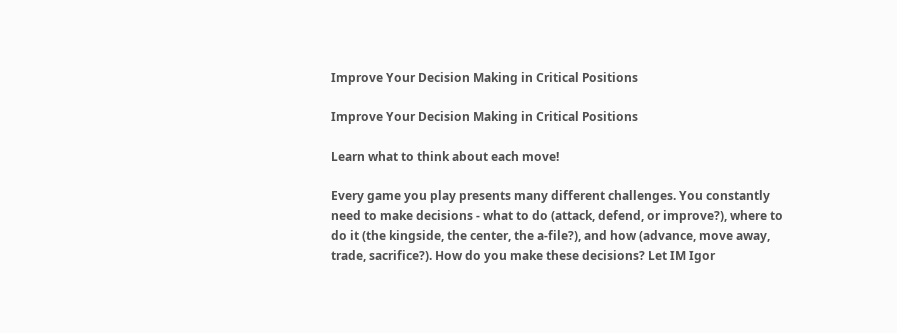Improve Your Decision Making in Critical Positions

Improve Your Decision Making in Critical Positions

Learn what to think about each move!

Every game you play presents many different challenges. You constantly need to make decisions - what to do (attack, defend, or improve?), where to do it (the kingside, the center, the a-file?), and how (advance, move away, trade, sacrifice?). How do you make these decisions? Let IM Igor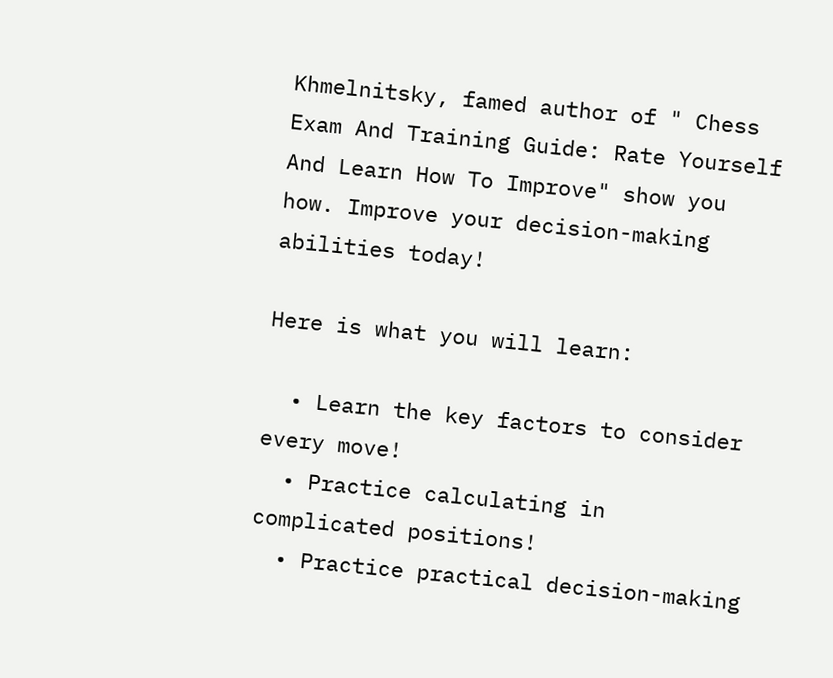Khmelnitsky, famed author of " Chess Exam And Training Guide: Rate Yourself And Learn How To Improve" show you how. Improve your decision-making abilities today!

Here is what you will learn:

  • Learn the key factors to consider every move!
  • Practice calculating in complicated positions!
  • Practice practical decision-making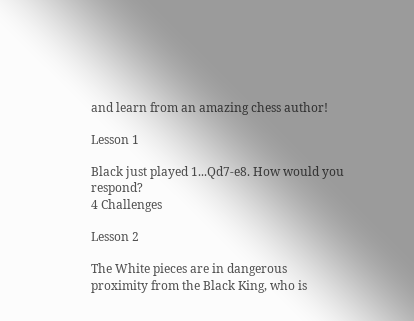and learn from an amazing chess author!

Lesson 1

Black just played 1...Qd7-e8. How would you respond?
4 Challenges

Lesson 2

The White pieces are in dangerous proximity from the Black King, who is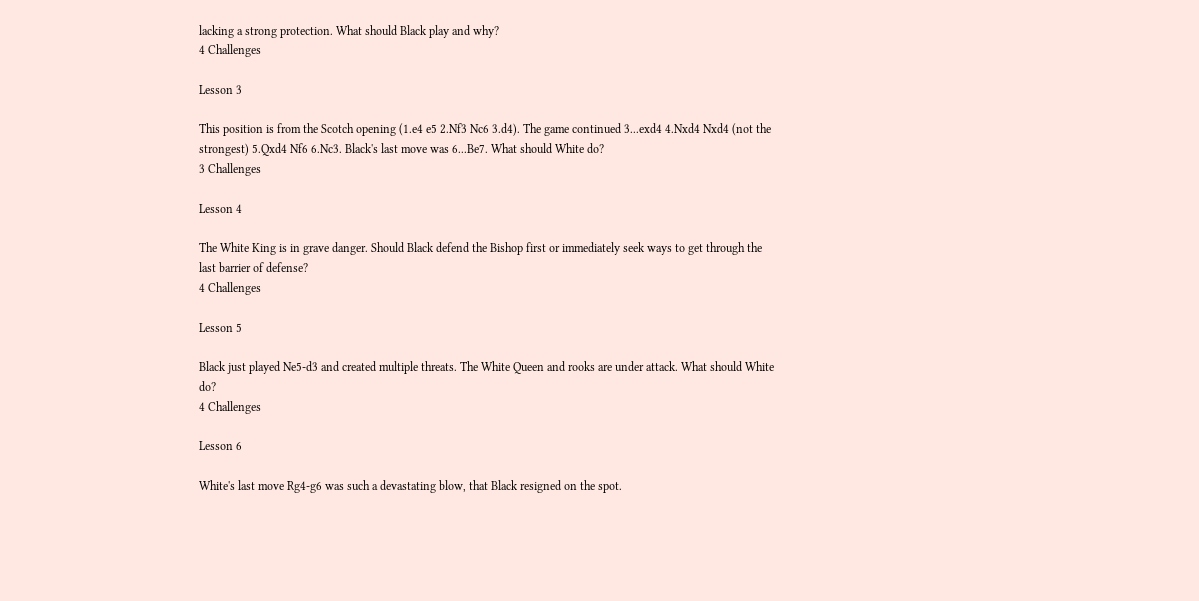lacking a strong protection. What should Black play and why?
4 Challenges

Lesson 3

This position is from the Scotch opening (1.e4 e5 2.Nf3 Nc6 3.d4). The game continued 3...exd4 4.Nxd4 Nxd4 (not the strongest) 5.Qxd4 Nf6 6.Nc3. Black's last move was 6...Be7. What should White do?
3 Challenges

Lesson 4

The White King is in grave danger. Should Black defend the Bishop first or immediately seek ways to get through the last barrier of defense?
4 Challenges

Lesson 5

Black just played Ne5-d3 and created multiple threats. The White Queen and rooks are under attack. What should White do?
4 Challenges

Lesson 6

White's last move Rg4-g6 was such a devastating blow, that Black resigned on the spot.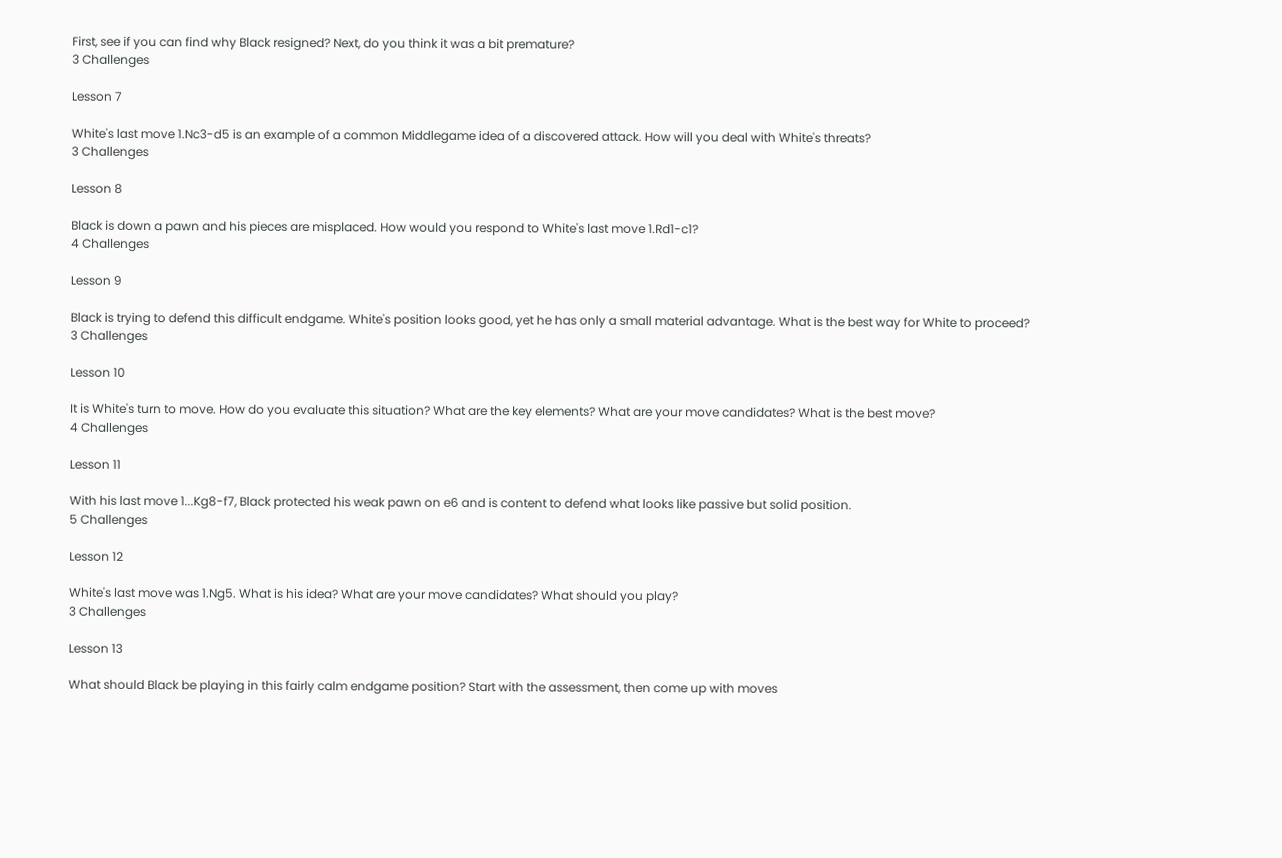First, see if you can find why Black resigned? Next, do you think it was a bit premature?
3 Challenges

Lesson 7

White's last move 1.Nc3-d5 is an example of a common Middlegame idea of a discovered attack. How will you deal with White's threats?
3 Challenges

Lesson 8

Black is down a pawn and his pieces are misplaced. How would you respond to White's last move 1.Rd1-c1?
4 Challenges

Lesson 9

Black is trying to defend this difficult endgame. White's position looks good, yet he has only a small material advantage. What is the best way for White to proceed?
3 Challenges

Lesson 10

It is White's turn to move. How do you evaluate this situation? What are the key elements? What are your move candidates? What is the best move?
4 Challenges

Lesson 11

With his last move 1...Kg8-f7, Black protected his weak pawn on e6 and is content to defend what looks like passive but solid position.
5 Challenges

Lesson 12

White's last move was 1.Ng5. What is his idea? What are your move candidates? What should you play?
3 Challenges

Lesson 13

What should Black be playing in this fairly calm endgame position? Start with the assessment, then come up with moves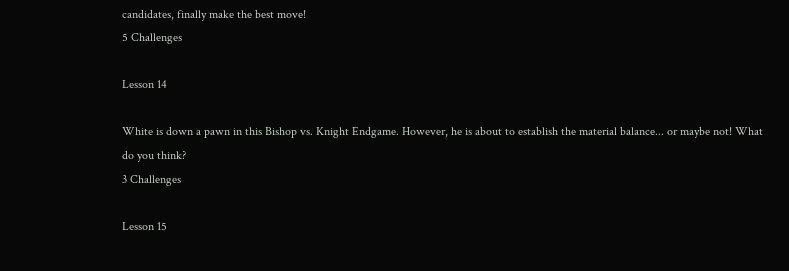candidates, finally make the best move!
5 Challenges

Lesson 14

White is down a pawn in this Bishop vs. Knight Endgame. However, he is about to establish the material balance... or maybe not! What do you think?
3 Challenges

Lesson 15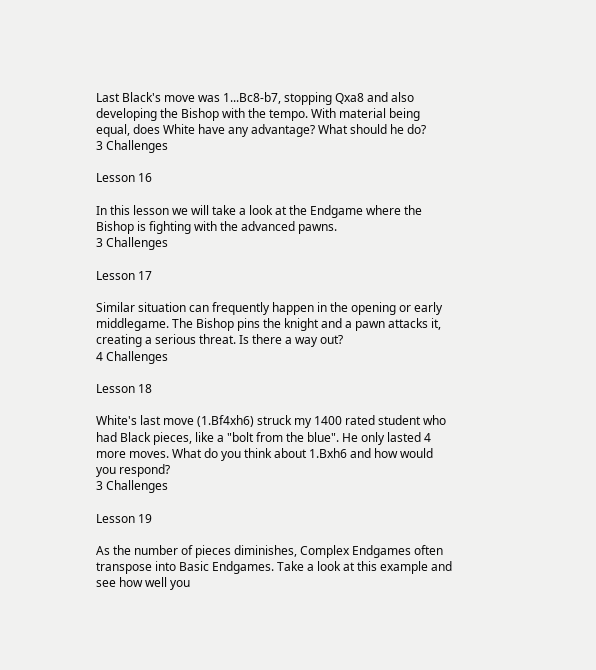Last Black's move was 1...Bc8-b7, stopping Qxa8 and also developing the Bishop with the tempo. With material being equal, does White have any advantage? What should he do?
3 Challenges

Lesson 16

In this lesson we will take a look at the Endgame where the Bishop is fighting with the advanced pawns.
3 Challenges

Lesson 17

Similar situation can frequently happen in the opening or early middlegame. The Bishop pins the knight and a pawn attacks it, creating a serious threat. Is there a way out?
4 Challenges

Lesson 18

White's last move (1.Bf4xh6) struck my 1400 rated student who had Black pieces, like a "bolt from the blue". He only lasted 4 more moves. What do you think about 1.Bxh6 and how would you respond?
3 Challenges

Lesson 19

As the number of pieces diminishes, Complex Endgames often transpose into Basic Endgames. Take a look at this example and see how well you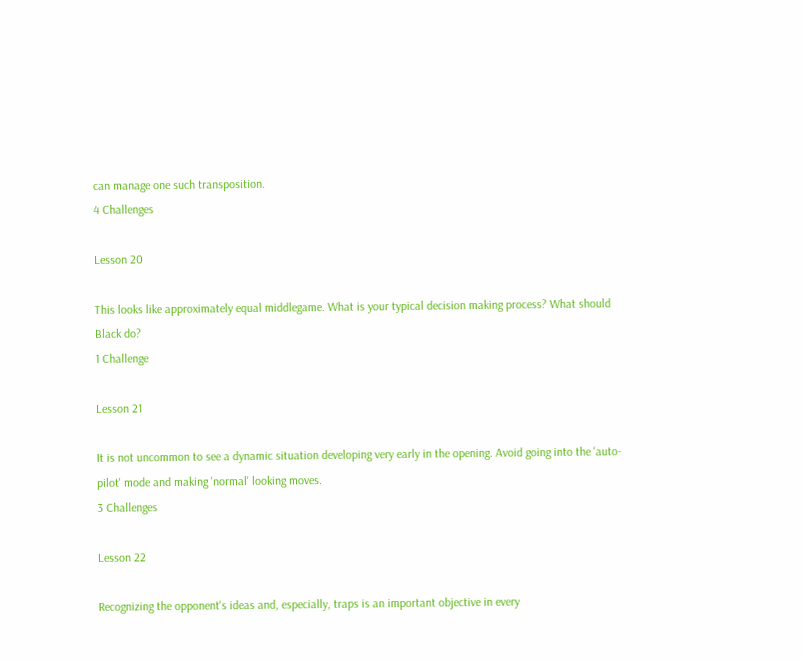can manage one such transposition.
4 Challenges

Lesson 20

This looks like approximately equal middlegame. What is your typical decision making process? What should Black do?
1 Challenge

Lesson 21

It is not uncommon to see a dynamic situation developing very early in the opening. Avoid going into the 'auto-pilot' mode and making 'normal' looking moves.
3 Challenges

Lesson 22

Recognizing the opponent's ideas and, especially, traps is an important objective in every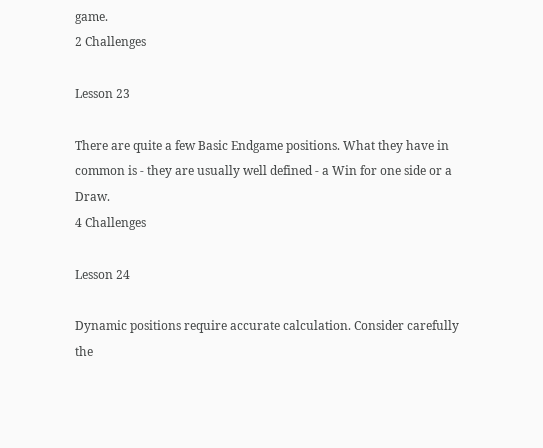game.
2 Challenges

Lesson 23

There are quite a few Basic Endgame positions. What they have in common is - they are usually well defined - a Win for one side or a Draw.
4 Challenges

Lesson 24

Dynamic positions require accurate calculation. Consider carefully the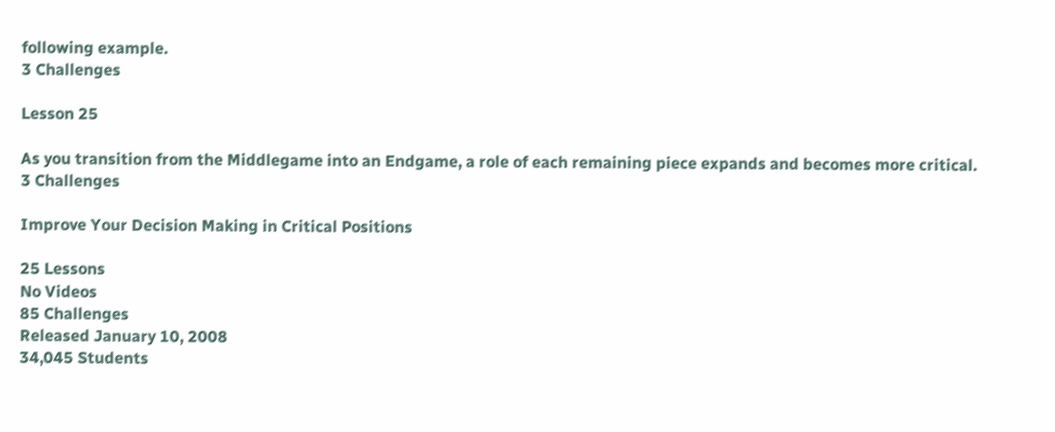following example.
3 Challenges

Lesson 25

As you transition from the Middlegame into an Endgame, a role of each remaining piece expands and becomes more critical.
3 Challenges

Improve Your Decision Making in Critical Positions

25 Lessons
No Videos
85 Challenges
Released January 10, 2008
34,045 Students